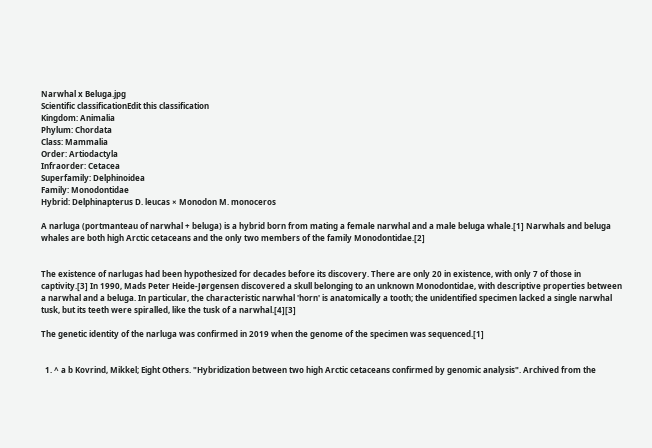Narwhal x Beluga.jpg
Scientific classificationEdit this classification
Kingdom: Animalia
Phylum: Chordata
Class: Mammalia
Order: Artiodactyla
Infraorder: Cetacea
Superfamily: Delphinoidea
Family: Monodontidae
Hybrid: Delphinapterus D. leucas × Monodon M. monoceros

A narluga (portmanteau of narwhal + beluga) is a hybrid born from mating a female narwhal and a male beluga whale.[1] Narwhals and beluga whales are both high Arctic cetaceans and the only two members of the family Monodontidae.[2]


The existence of narlugas had been hypothesized for decades before its discovery. There are only 20 in existence, with only 7 of those in captivity.[3] In 1990, Mads Peter Heide-Jørgensen discovered a skull belonging to an unknown Monodontidae, with descriptive properties between a narwhal and a beluga. In particular, the characteristic narwhal 'horn' is anatomically a tooth; the unidentified specimen lacked a single narwhal tusk, but its teeth were spiralled, like the tusk of a narwhal.[4][3]

The genetic identity of the narluga was confirmed in 2019 when the genome of the specimen was sequenced.[1]


  1. ^ a b Kovrind, Mikkel; Eight Others. "Hybridization between two high Arctic cetaceans confirmed by genomic analysis". Archived from the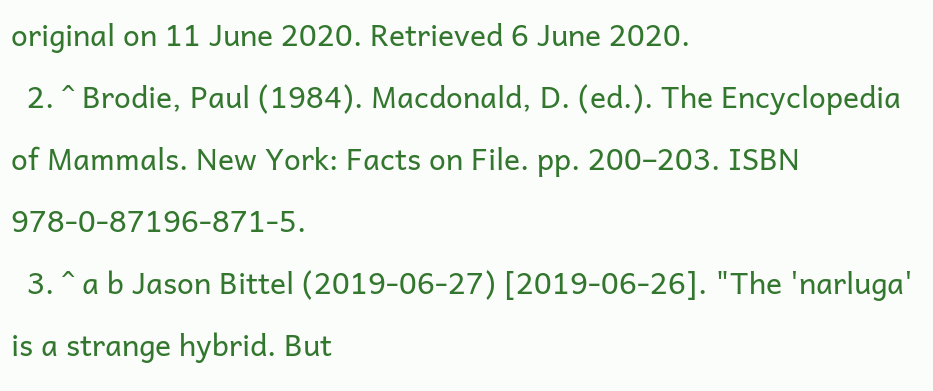original on 11 June 2020. Retrieved 6 June 2020.
  2. ^ Brodie, Paul (1984). Macdonald, D. (ed.). The Encyclopedia of Mammals. New York: Facts on File. pp. 200–203. ISBN 978-0-87196-871-5.
  3. ^ a b Jason Bittel (2019-06-27) [2019-06-26]. "The 'narluga' is a strange hybrid. But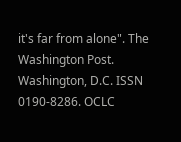it's far from alone". The Washington Post. Washington, D.C. ISSN 0190-8286. OCLC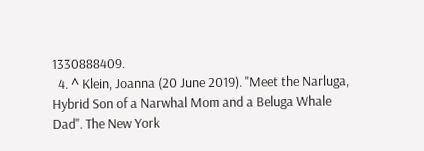1330888409.
  4. ^ Klein, Joanna (20 June 2019). "Meet the Narluga, Hybrid Son of a Narwhal Mom and a Beluga Whale Dad". The New York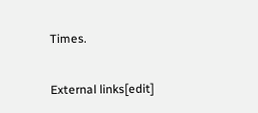Times.

External links[edit]